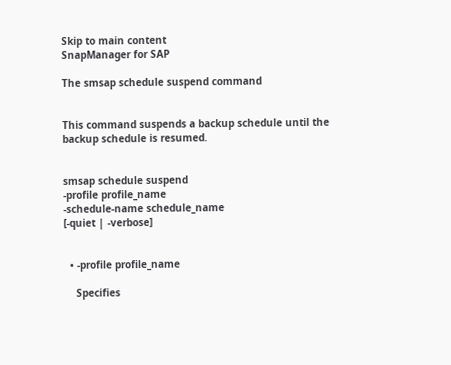Skip to main content
SnapManager for SAP

The smsap schedule suspend command


This command suspends a backup schedule until the backup schedule is resumed.


smsap schedule suspend
-profile profile_name
-schedule-name schedule_name
[-quiet | -verbose]


  • -profile profile_name

    Specifies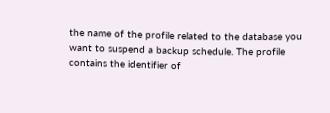the name of the profile related to the database you want to suspend a backup schedule. The profile contains the identifier of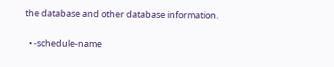the database and other database information.

  • -schedule-name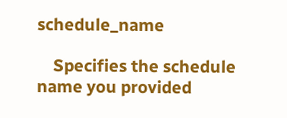schedule_name

    Specifies the schedule name you provided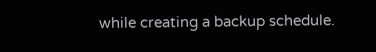while creating a backup schedule.